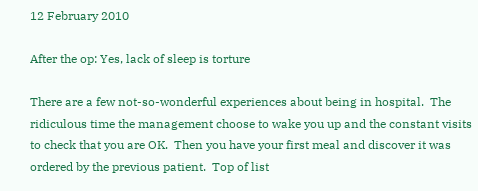12 February 2010

After the op: Yes, lack of sleep is torture

There are a few not-so-wonderful experiences about being in hospital.  The ridiculous time the management choose to wake you up and the constant visits to check that you are OK.  Then you have your first meal and discover it was ordered by the previous patient.  Top of list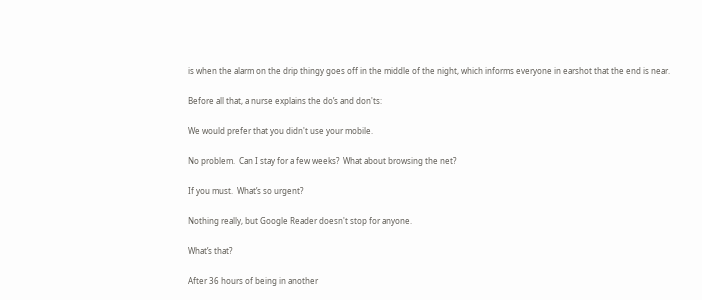is when the alarm on the drip thingy goes off in the middle of the night, which informs everyone in earshot that the end is near.

Before all that, a nurse explains the do’s and don'ts:

We would prefer that you didn't use your mobile.

No problem.  Can I stay for a few weeks?  What about browsing the net?

If you must.  What’s so urgent?

Nothing really, but Google Reader doesn't stop for anyone.

What’s that?

After 36 hours of being in another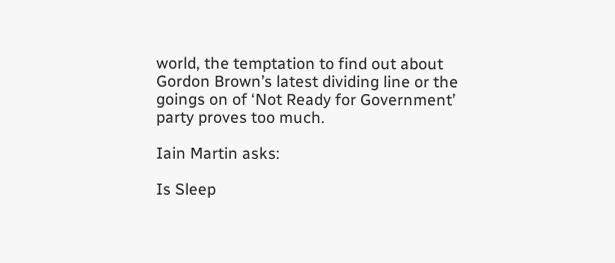world, the temptation to find out about Gordon Brown’s latest dividing line or the goings on of ‘Not Ready for Government’ party proves too much.

Iain Martin asks:

Is Sleep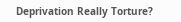Deprivation Really Torture?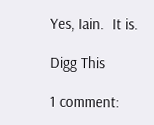Yes, Iain.  It is.

Digg This

1 comment: